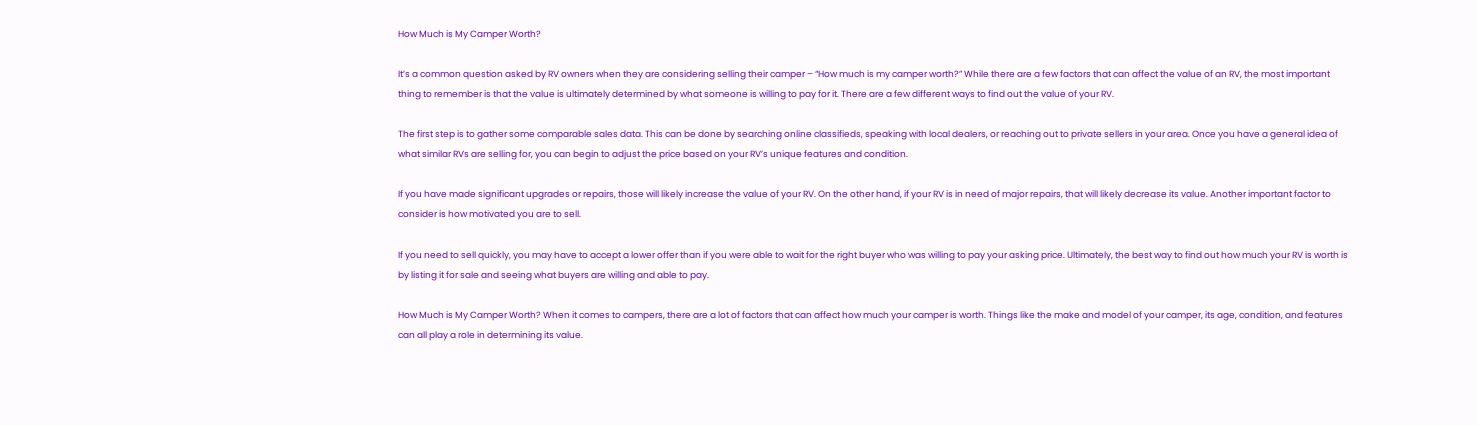How Much is My Camper Worth?

It’s a common question asked by RV owners when they are considering selling their camper – “How much is my camper worth?” While there are a few factors that can affect the value of an RV, the most important thing to remember is that the value is ultimately determined by what someone is willing to pay for it. There are a few different ways to find out the value of your RV.

The first step is to gather some comparable sales data. This can be done by searching online classifieds, speaking with local dealers, or reaching out to private sellers in your area. Once you have a general idea of what similar RVs are selling for, you can begin to adjust the price based on your RV’s unique features and condition.

If you have made significant upgrades or repairs, those will likely increase the value of your RV. On the other hand, if your RV is in need of major repairs, that will likely decrease its value. Another important factor to consider is how motivated you are to sell.

If you need to sell quickly, you may have to accept a lower offer than if you were able to wait for the right buyer who was willing to pay your asking price. Ultimately, the best way to find out how much your RV is worth is by listing it for sale and seeing what buyers are willing and able to pay.

How Much is My Camper Worth? When it comes to campers, there are a lot of factors that can affect how much your camper is worth. Things like the make and model of your camper, its age, condition, and features can all play a role in determining its value.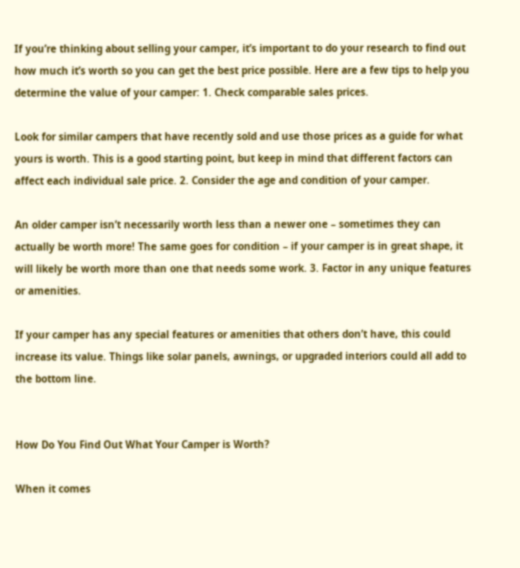If you’re thinking about selling your camper, it’s important to do your research to find out how much it’s worth so you can get the best price possible. Here are a few tips to help you determine the value of your camper: 1. Check comparable sales prices.

Look for similar campers that have recently sold and use those prices as a guide for what yours is worth. This is a good starting point, but keep in mind that different factors can affect each individual sale price. 2. Consider the age and condition of your camper.

An older camper isn’t necessarily worth less than a newer one – sometimes they can actually be worth more! The same goes for condition – if your camper is in great shape, it will likely be worth more than one that needs some work. 3. Factor in any unique features or amenities.

If your camper has any special features or amenities that others don’t have, this could increase its value. Things like solar panels, awnings, or upgraded interiors could all add to the bottom line.


How Do You Find Out What Your Camper is Worth?

When it comes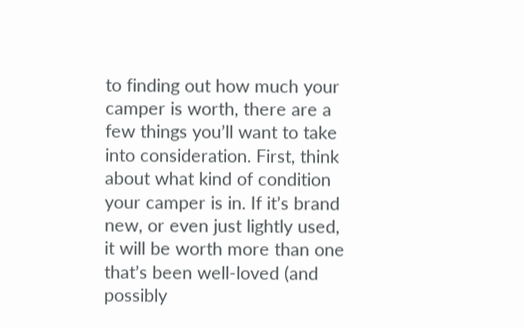to finding out how much your camper is worth, there are a few things you’ll want to take into consideration. First, think about what kind of condition your camper is in. If it’s brand new, or even just lightly used, it will be worth more than one that’s been well-loved (and possibly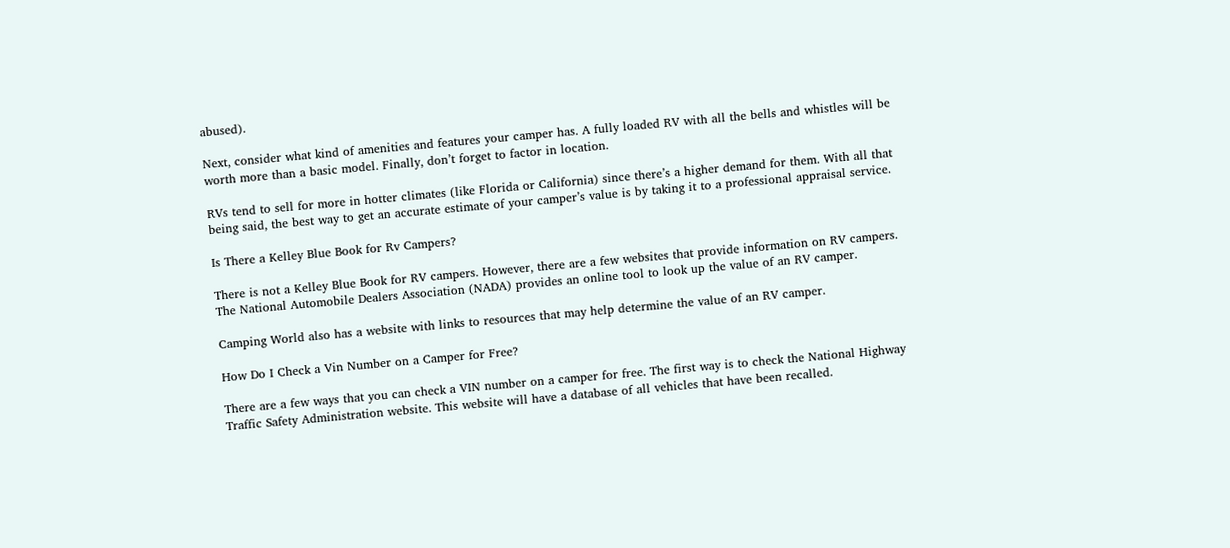abused).

Next, consider what kind of amenities and features your camper has. A fully loaded RV with all the bells and whistles will be worth more than a basic model. Finally, don’t forget to factor in location.

RVs tend to sell for more in hotter climates (like Florida or California) since there’s a higher demand for them. With all that being said, the best way to get an accurate estimate of your camper’s value is by taking it to a professional appraisal service.

Is There a Kelley Blue Book for Rv Campers?

There is not a Kelley Blue Book for RV campers. However, there are a few websites that provide information on RV campers. The National Automobile Dealers Association (NADA) provides an online tool to look up the value of an RV camper.

Camping World also has a website with links to resources that may help determine the value of an RV camper.

How Do I Check a Vin Number on a Camper for Free?

There are a few ways that you can check a VIN number on a camper for free. The first way is to check the National Highway Traffic Safety Administration website. This website will have a database of all vehicles that have been recalled.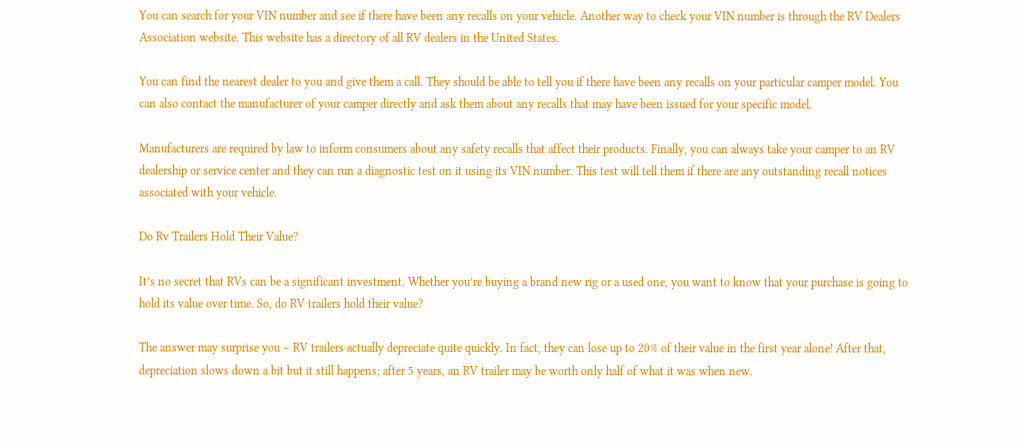You can search for your VIN number and see if there have been any recalls on your vehicle. Another way to check your VIN number is through the RV Dealers Association website. This website has a directory of all RV dealers in the United States.

You can find the nearest dealer to you and give them a call. They should be able to tell you if there have been any recalls on your particular camper model. You can also contact the manufacturer of your camper directly and ask them about any recalls that may have been issued for your specific model.

Manufacturers are required by law to inform consumers about any safety recalls that affect their products. Finally, you can always take your camper to an RV dealership or service center and they can run a diagnostic test on it using its VIN number. This test will tell them if there are any outstanding recall notices associated with your vehicle.

Do Rv Trailers Hold Their Value?

It’s no secret that RVs can be a significant investment. Whether you’re buying a brand new rig or a used one, you want to know that your purchase is going to hold its value over time. So, do RV trailers hold their value?

The answer may surprise you – RV trailers actually depreciate quite quickly. In fact, they can lose up to 20% of their value in the first year alone! After that, depreciation slows down a bit but it still happens; after 5 years, an RV trailer may be worth only half of what it was when new.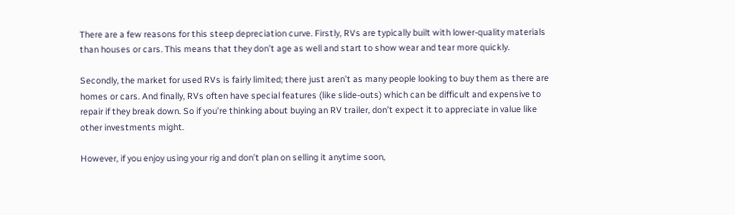There are a few reasons for this steep depreciation curve. Firstly, RVs are typically built with lower-quality materials than houses or cars. This means that they don’t age as well and start to show wear and tear more quickly.

Secondly, the market for used RVs is fairly limited; there just aren’t as many people looking to buy them as there are homes or cars. And finally, RVs often have special features (like slide-outs) which can be difficult and expensive to repair if they break down. So if you’re thinking about buying an RV trailer, don’t expect it to appreciate in value like other investments might.

However, if you enjoy using your rig and don’t plan on selling it anytime soon,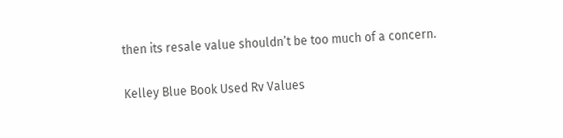then its resale value shouldn’t be too much of a concern.

Kelley Blue Book Used Rv Values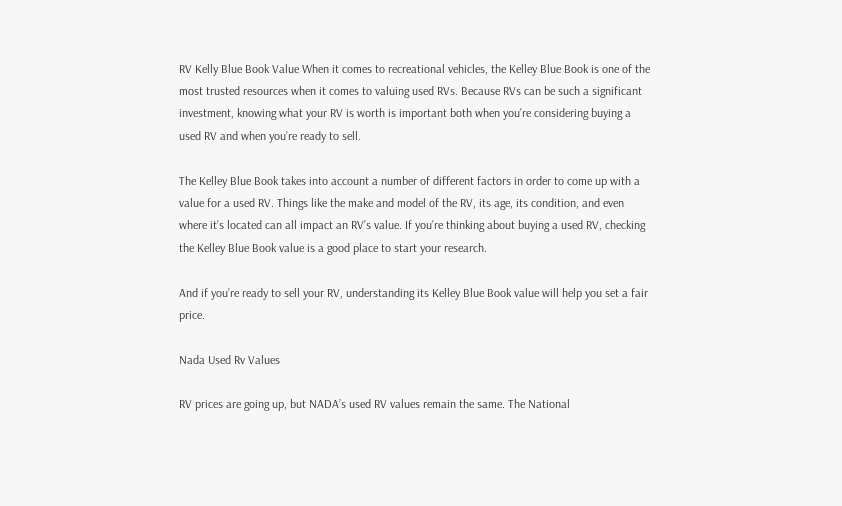RV Kelly Blue Book Value When it comes to recreational vehicles, the Kelley Blue Book is one of the most trusted resources when it comes to valuing used RVs. Because RVs can be such a significant investment, knowing what your RV is worth is important both when you’re considering buying a used RV and when you’re ready to sell.

The Kelley Blue Book takes into account a number of different factors in order to come up with a value for a used RV. Things like the make and model of the RV, its age, its condition, and even where it’s located can all impact an RV’s value. If you’re thinking about buying a used RV, checking the Kelley Blue Book value is a good place to start your research.

And if you’re ready to sell your RV, understanding its Kelley Blue Book value will help you set a fair price.

Nada Used Rv Values

RV prices are going up, but NADA’s used RV values remain the same. The National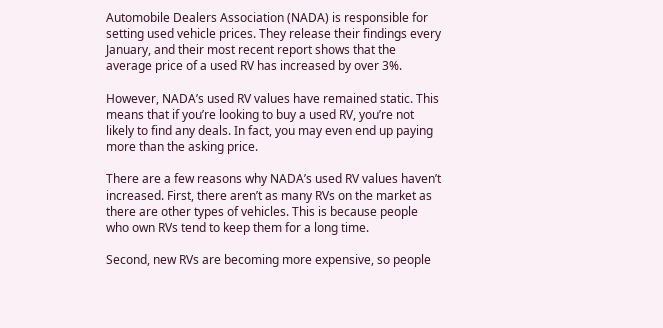Automobile Dealers Association (NADA) is responsible for setting used vehicle prices. They release their findings every January, and their most recent report shows that the average price of a used RV has increased by over 3%.

However, NADA’s used RV values have remained static. This means that if you’re looking to buy a used RV, you’re not likely to find any deals. In fact, you may even end up paying more than the asking price.

There are a few reasons why NADA’s used RV values haven’t increased. First, there aren’t as many RVs on the market as there are other types of vehicles. This is because people who own RVs tend to keep them for a long time.

Second, new RVs are becoming more expensive, so people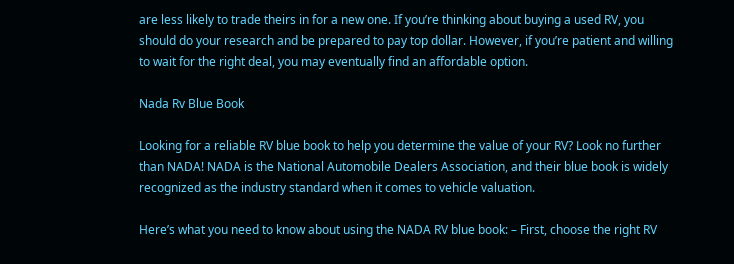are less likely to trade theirs in for a new one. If you’re thinking about buying a used RV, you should do your research and be prepared to pay top dollar. However, if you’re patient and willing to wait for the right deal, you may eventually find an affordable option.

Nada Rv Blue Book

Looking for a reliable RV blue book to help you determine the value of your RV? Look no further than NADA! NADA is the National Automobile Dealers Association, and their blue book is widely recognized as the industry standard when it comes to vehicle valuation.

Here’s what you need to know about using the NADA RV blue book: – First, choose the right RV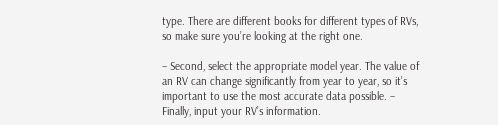type. There are different books for different types of RVs, so make sure you’re looking at the right one.

– Second, select the appropriate model year. The value of an RV can change significantly from year to year, so it’s important to use the most accurate data possible. – Finally, input your RV’s information.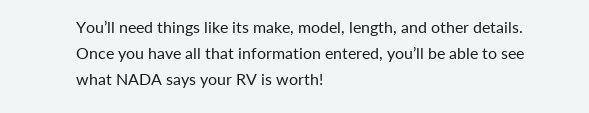You’ll need things like its make, model, length, and other details. Once you have all that information entered, you’ll be able to see what NADA says your RV is worth!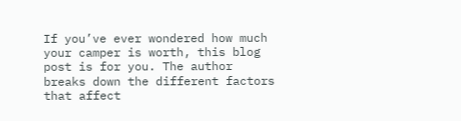If you’ve ever wondered how much your camper is worth, this blog post is for you. The author breaks down the different factors that affect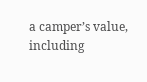a camper’s value, including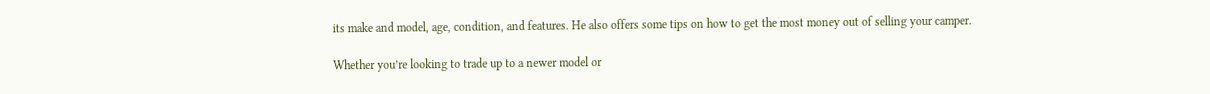its make and model, age, condition, and features. He also offers some tips on how to get the most money out of selling your camper.

Whether you’re looking to trade up to a newer model or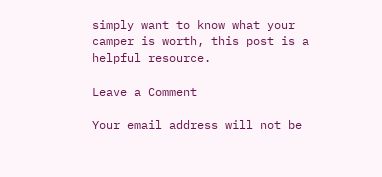simply want to know what your camper is worth, this post is a helpful resource.

Leave a Comment

Your email address will not be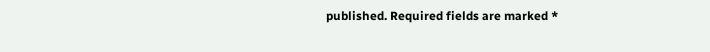published. Required fields are marked *